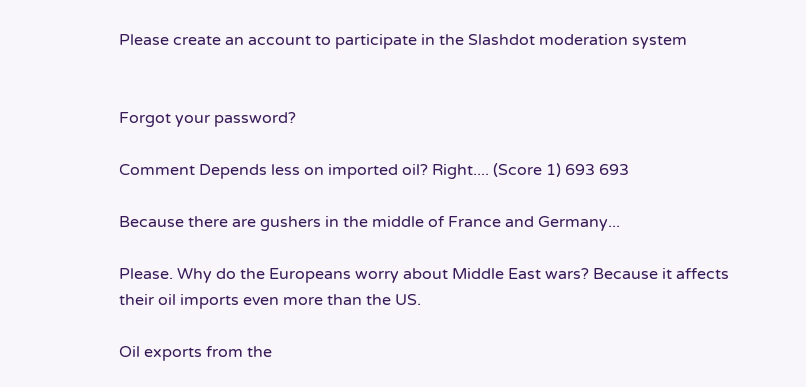Please create an account to participate in the Slashdot moderation system


Forgot your password?

Comment Depends less on imported oil? Right.... (Score 1) 693 693

Because there are gushers in the middle of France and Germany...

Please. Why do the Europeans worry about Middle East wars? Because it affects their oil imports even more than the US.

Oil exports from the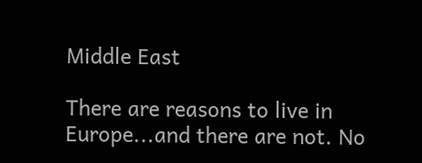Middle East

There are reasons to live in Europe...and there are not. No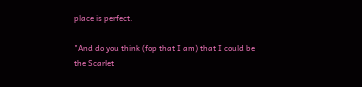place is perfect.

"And do you think (fop that I am) that I could be the Scarlet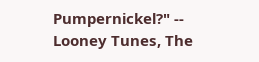Pumpernickel?" -- Looney Tunes, The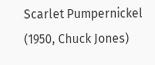Scarlet Pumpernickel (1950, Chuck Jones)